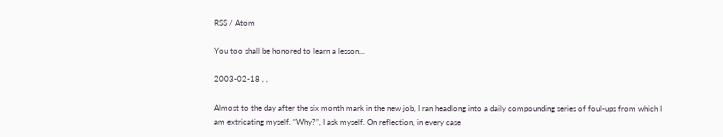RSS / Atom

You too shall be honored to learn a lesson...

2003-02-18 , ,

Almost to the day after the six month mark in the new job, I ran headlong into a daily compounding series of foul-ups from which I am extricating myself. “Why?”, I ask myself. On reflection, in every case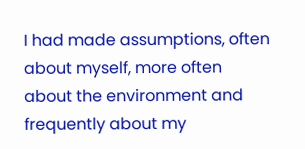I had made assumptions, often about myself, more often about the environment and frequently about my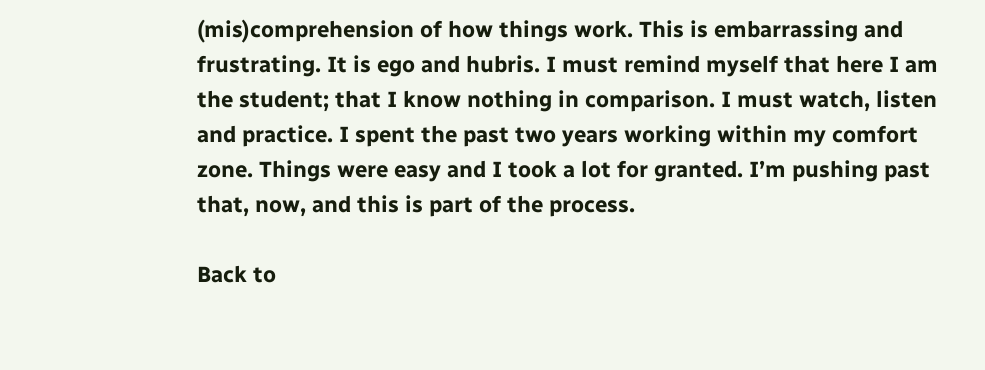(mis)comprehension of how things work. This is embarrassing and frustrating. It is ego and hubris. I must remind myself that here I am the student; that I know nothing in comparison. I must watch, listen and practice. I spent the past two years working within my comfort zone. Things were easy and I took a lot for granted. I’m pushing past that, now, and this is part of the process.

Back to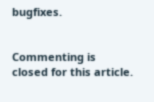bugfixes.


Commenting is closed for this article.